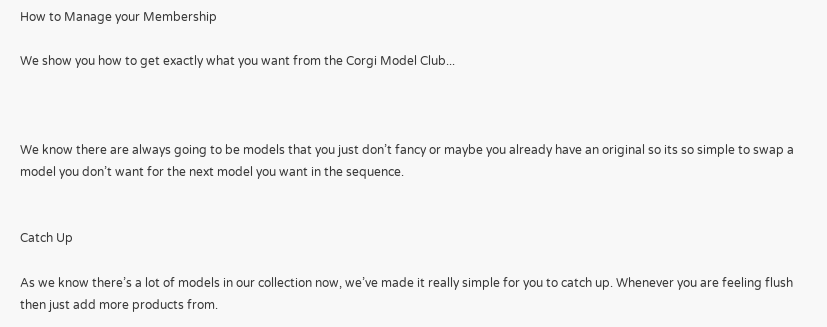How to Manage your Membership

We show you how to get exactly what you want from the Corgi Model Club...



We know there are always going to be models that you just don’t fancy or maybe you already have an original so its so simple to swap a model you don’t want for the next model you want in the sequence.


Catch Up

As we know there’s a lot of models in our collection now, we’ve made it really simple for you to catch up. Whenever you are feeling flush then just add more products from.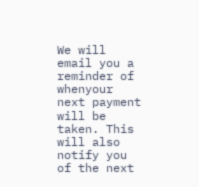We will email you a reminder of whenyour next payment will be taken. This will also notify you of the next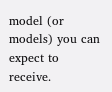model (or models) you can expect to receive.